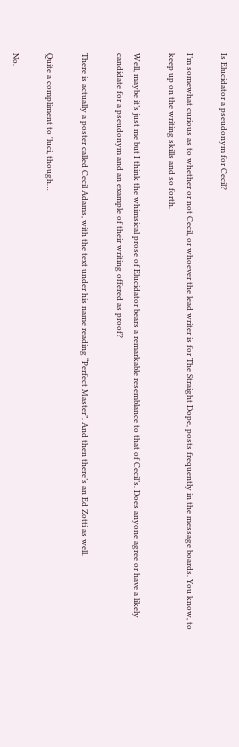Is Elucidator a pseudonym for Cecil?

I’m somewhat curious as to whether or not Cecil, or whoever the lead writer is for The Straight Dope, posts frequently in the message boards. You know, to keep up on the writing skills and so forth.

Well, maybe it’s just me but I think the whimsical prose of Elucidator bears a remarkable resemblance to that of Cecil’s. Does anyone agree or have a likely candidate for a pseudonym and an example of their writing offered as proof?

There is actually a poster called Cecil Adams, with the text under his name reading “Perfect Master”. And then there’s an Ed Zotti as well.

Quite a compliment to 'luci, though…

No.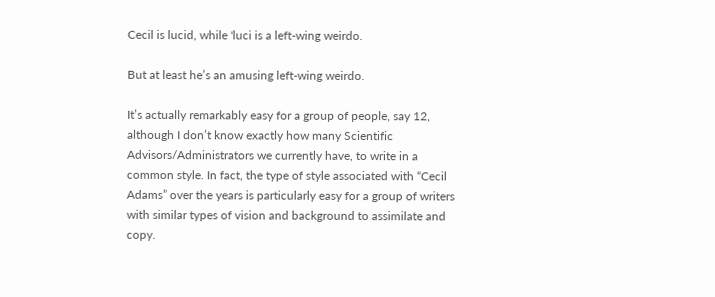Cecil is lucid, while 'luci is a left-wing weirdo.

But at least he’s an amusing left-wing weirdo.

It’s actually remarkably easy for a group of people, say 12, although I don’t know exactly how many Scientific Advisors/Administrators we currently have, to write in a common style. In fact, the type of style associated with “Cecil Adams” over the years is particularly easy for a group of writers with similar types of vision and background to assimilate and copy.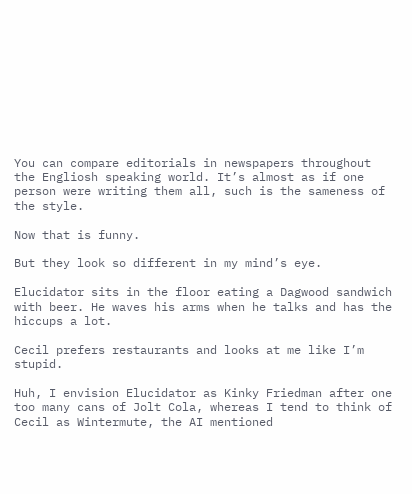You can compare editorials in newspapers throughout the Engliosh speaking world. It’s almost as if one person were writing them all, such is the sameness of the style.

Now that is funny.

But they look so different in my mind’s eye.

Elucidator sits in the floor eating a Dagwood sandwich with beer. He waves his arms when he talks and has the hiccups a lot.

Cecil prefers restaurants and looks at me like I’m stupid.

Huh, I envision Elucidator as Kinky Friedman after one too many cans of Jolt Cola, whereas I tend to think of Cecil as Wintermute, the AI mentioned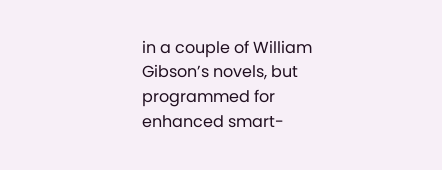in a couple of William Gibson’s novels, but programmed for enhanced smart-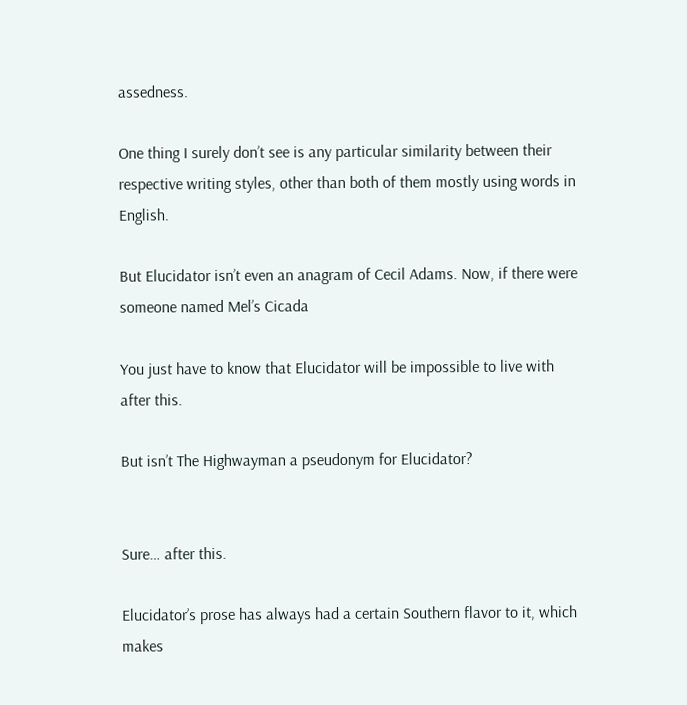assedness.

One thing I surely don’t see is any particular similarity between their respective writing styles, other than both of them mostly using words in English.

But Elucidator isn’t even an anagram of Cecil Adams. Now, if there were someone named Mel’s Cicada

You just have to know that Elucidator will be impossible to live with after this.

But isn’t The Highwayman a pseudonym for Elucidator?


Sure… after this.

Elucidator’s prose has always had a certain Southern flavor to it, which makes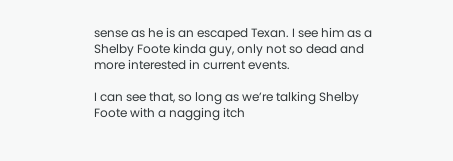sense as he is an escaped Texan. I see him as a Shelby Foote kinda guy, only not so dead and more interested in current events.

I can see that, so long as we’re talking Shelby Foote with a nagging itch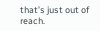that’s just out of reach.